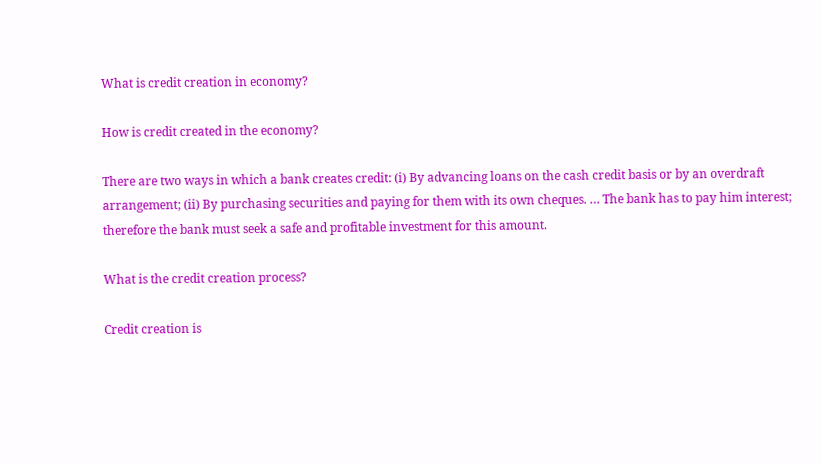What is credit creation in economy?

How is credit created in the economy?

There are two ways in which a bank creates credit: (i) By advancing loans on the cash credit basis or by an overdraft arrangement; (ii) By purchasing securities and paying for them with its own cheques. … The bank has to pay him interest; therefore the bank must seek a safe and profitable investment for this amount.

What is the credit creation process?

Credit creation is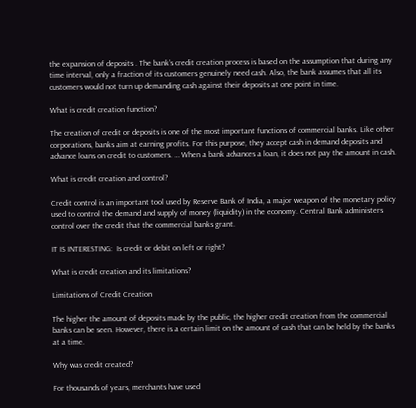the expansion of deposits . The bank’s credit creation process is based on the assumption that during any time interval, only a fraction of its customers genuinely need cash. Also, the bank assumes that all its customers would not turn up demanding cash against their deposits at one point in time.

What is credit creation function?

The creation of credit or deposits is one of the most important functions of commercial banks. Like other corporations, banks aim at earning profits. For this purpose, they accept cash in demand deposits and advance loans on credit to customers. … When a bank advances a loan, it does not pay the amount in cash.

What is credit creation and control?

Credit control is an important tool used by Reserve Bank of India, a major weapon of the monetary policy used to control the demand and supply of money (liquidity) in the economy. Central Bank administers control over the credit that the commercial banks grant.

IT IS INTERESTING:  Is credit or debit on left or right?

What is credit creation and its limitations?

Limitations of Credit Creation

The higher the amount of deposits made by the public, the higher credit creation from the commercial banks can be seen. However, there is a certain limit on the amount of cash that can be held by the banks at a time.

Why was credit created?

For thousands of years, merchants have used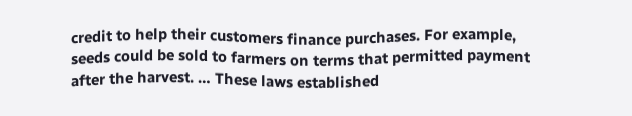credit to help their customers finance purchases. For example, seeds could be sold to farmers on terms that permitted payment after the harvest. … These laws established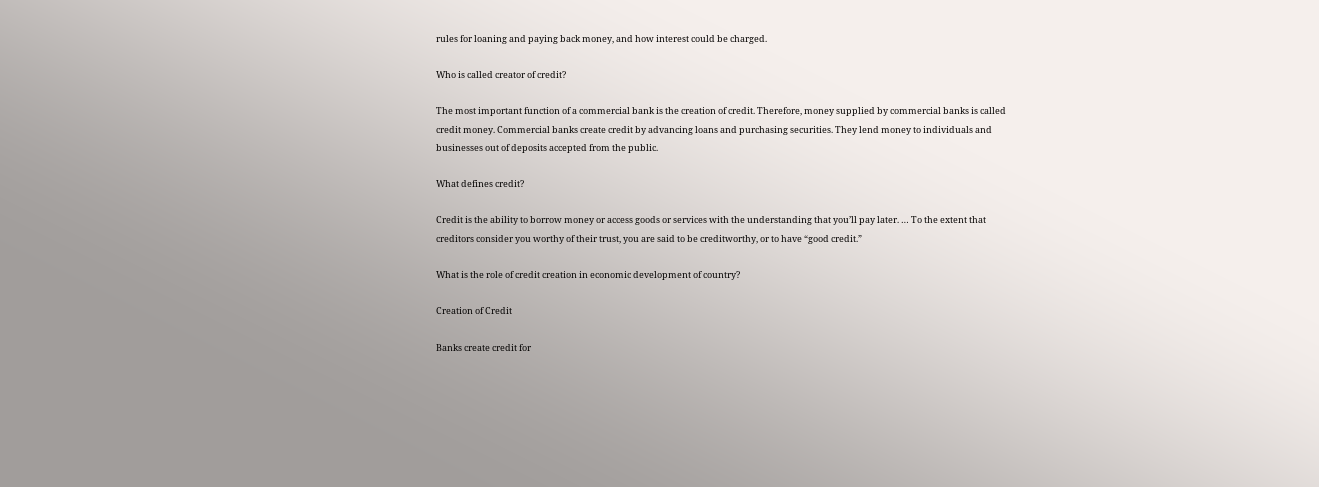rules for loaning and paying back money, and how interest could be charged.

Who is called creator of credit?

The most important function of a commercial bank is the creation of credit. Therefore, money supplied by commercial banks is called credit money. Commercial banks create credit by advancing loans and purchasing securities. They lend money to individuals and businesses out of deposits accepted from the public.

What defines credit?

Credit is the ability to borrow money or access goods or services with the understanding that you’ll pay later. … To the extent that creditors consider you worthy of their trust, you are said to be creditworthy, or to have “good credit.”

What is the role of credit creation in economic development of country?

Creation of Credit

Banks create credit for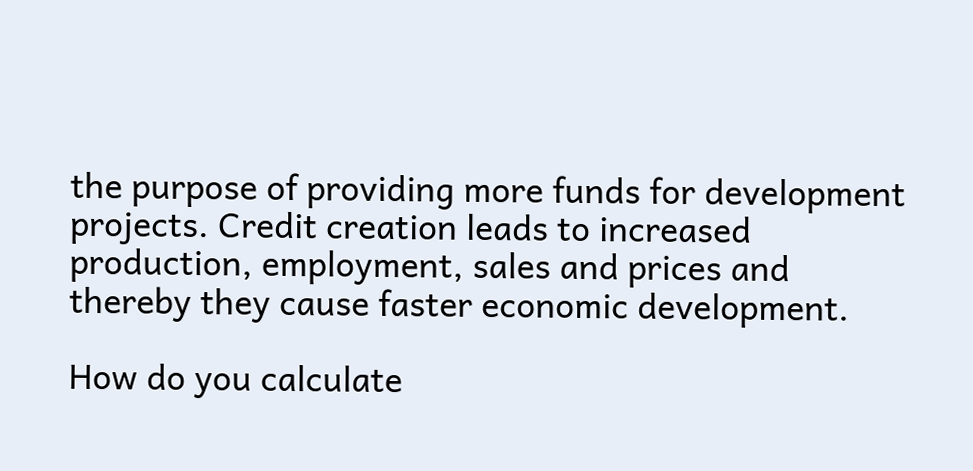the purpose of providing more funds for development projects. Credit creation leads to increased production, employment, sales and prices and thereby they cause faster economic development.

How do you calculate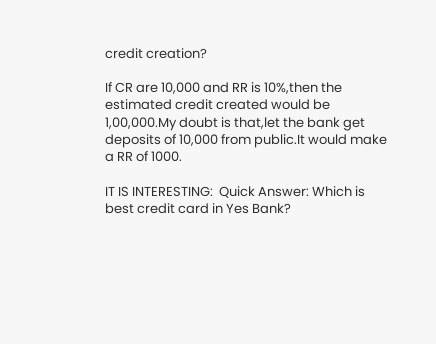credit creation?

If CR are 10,000 and RR is 10%,then the estimated credit created would be 1,00,000.My doubt is that,let the bank get deposits of 10,000 from public.It would make a RR of 1000.

IT IS INTERESTING:  Quick Answer: Which is best credit card in Yes Bank?